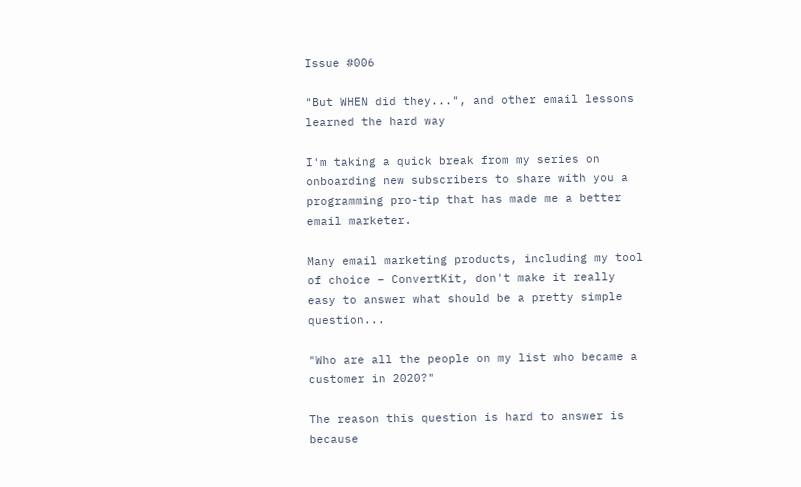Issue #006

"But WHEN did they...", and other email lessons learned the hard way

I'm taking a quick break from my series on onboarding new subscribers to share with you a programming pro-tip that has made me a better email marketer.

Many email marketing products, including my tool of choice – ConvertKit, don't make it really easy to answer what should be a pretty simple question...

"Who are all the people on my list who became a customer in 2020?"

The reason this question is hard to answer is because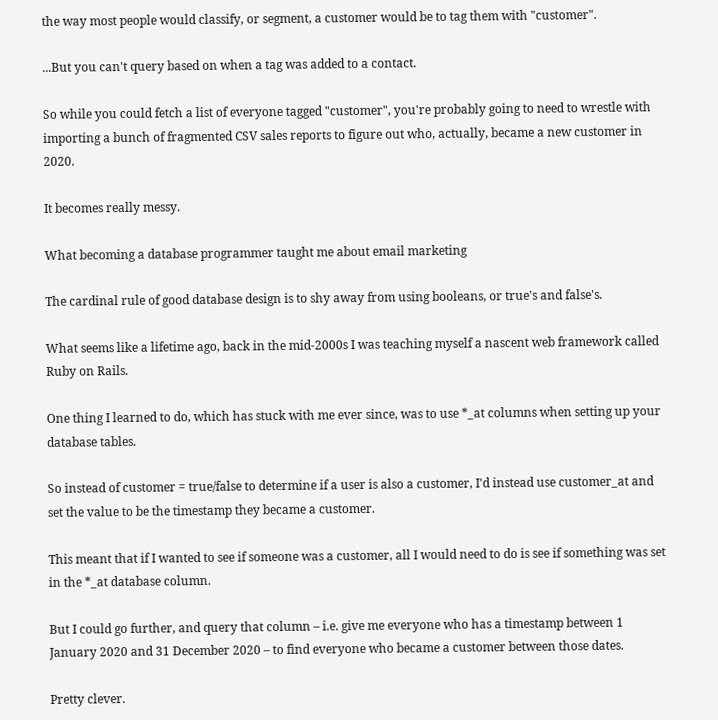the way most people would classify, or segment, a customer would be to tag them with "customer".

...But you can't query based on when a tag was added to a contact.

So while you could fetch a list of everyone tagged "customer", you're probably going to need to wrestle with importing a bunch of fragmented CSV sales reports to figure out who, actually, became a new customer in 2020.

It becomes really messy.

What becoming a database programmer taught me about email marketing

The cardinal rule of good database design is to shy away from using booleans, or true's and false's.

What seems like a lifetime ago, back in the mid-2000s I was teaching myself a nascent web framework called Ruby on Rails.

One thing I learned to do, which has stuck with me ever since, was to use *_at columns when setting up your database tables.

So instead of customer = true/false to determine if a user is also a customer, I'd instead use customer_at and set the value to be the timestamp they became a customer.

This meant that if I wanted to see if someone was a customer, all I would need to do is see if something was set in the *_at database column.

But I could go further, and query that column – i.e. give me everyone who has a timestamp between 1 January 2020 and 31 December 2020 – to find everyone who became a customer between those dates.

Pretty clever.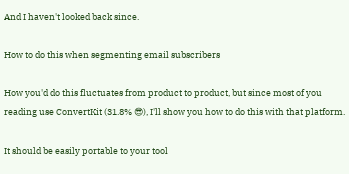And I haven't looked back since.

How to do this when segmenting email subscribers

How you'd do this fluctuates from product to product, but since most of you reading use ConvertKit (31.8% 😎), I'll show you how to do this with that platform.

It should be easily portable to your tool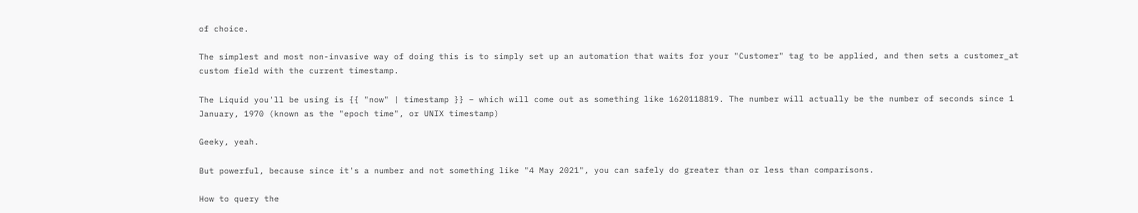of choice.

The simplest and most non-invasive way of doing this is to simply set up an automation that waits for your "Customer" tag to be applied, and then sets a customer_at custom field with the current timestamp.

The Liquid you'll be using is {{ "now" | timestamp }} – which will come out as something like 1620118819. The number will actually be the number of seconds since 1 January, 1970 (known as the "epoch time", or UNIX timestamp)

Geeky, yeah.

But powerful, because since it's a number and not something like "4 May 2021", you can safely do greater than or less than comparisons.

How to query the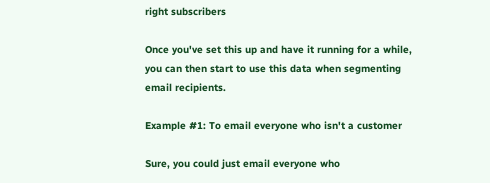right subscribers

Once you've set this up and have it running for a while, you can then start to use this data when segmenting email recipients.

Example #1: To email everyone who isn't a customer

Sure, you could just email everyone who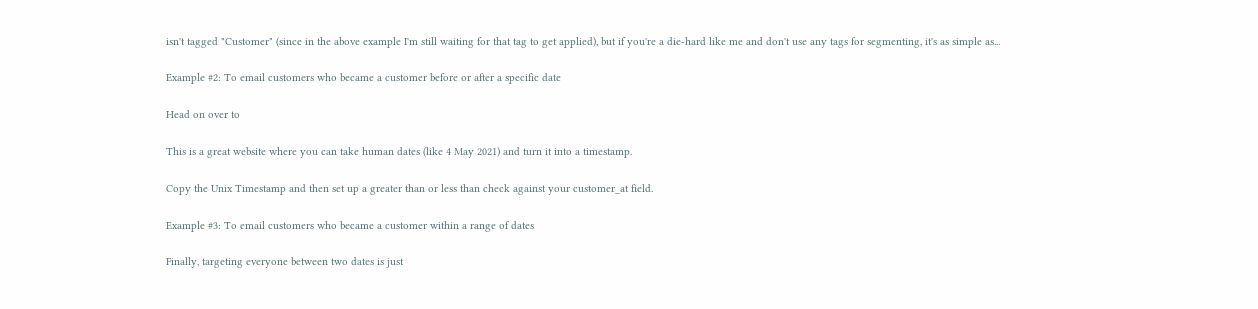isn't tagged "Customer" (since in the above example I'm still waiting for that tag to get applied), but if you're a die-hard like me and don't use any tags for segmenting, it's as simple as...

Example #2: To email customers who became a customer before or after a specific date

Head on over to

This is a great website where you can take human dates (like 4 May 2021) and turn it into a timestamp.

Copy the Unix Timestamp and then set up a greater than or less than check against your customer_at field.

Example #3: To email customers who became a customer within a range of dates

Finally, targeting everyone between two dates is just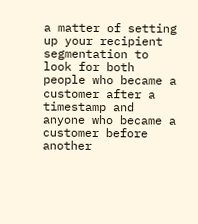a matter of setting up your recipient segmentation to look for both people who became a customer after a timestamp and anyone who became a customer before another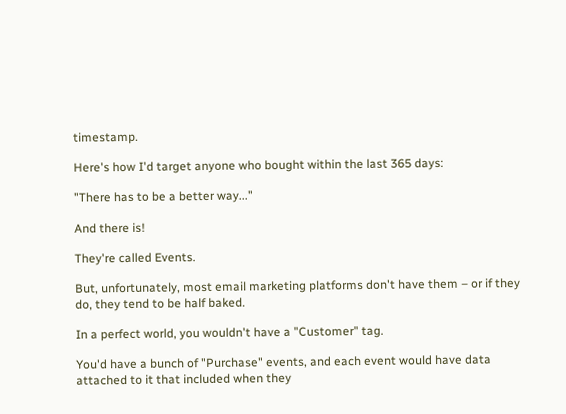timestamp.

Here's how I'd target anyone who bought within the last 365 days:

"There has to be a better way..."

And there is!

They're called Events.

But, unfortunately, most email marketing platforms don't have them – or if they do, they tend to be half baked.

In a perfect world, you wouldn't have a "Customer" tag.

You'd have a bunch of "Purchase" events, and each event would have data attached to it that included when they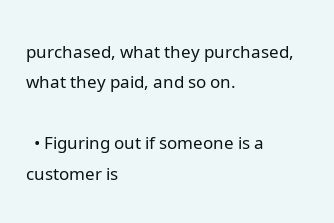purchased, what they purchased, what they paid, and so on.

  • Figuring out if someone is a customer is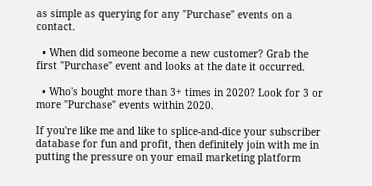as simple as querying for any "Purchase" events on a contact.

  • When did someone become a new customer? Grab the first "Purchase" event and looks at the date it occurred.

  • Who's bought more than 3+ times in 2020? Look for 3 or more "Purchase" events within 2020.

If you're like me and like to splice-and-dice your subscriber database for fun and profit, then definitely join with me in putting the pressure on your email marketing platform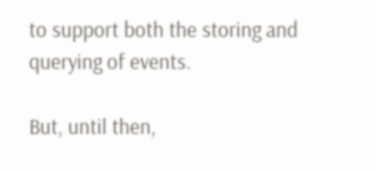to support both the storing and querying of events.

But, until then,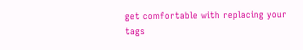get comfortable with replacing your tags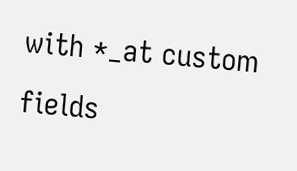with *_at custom fields